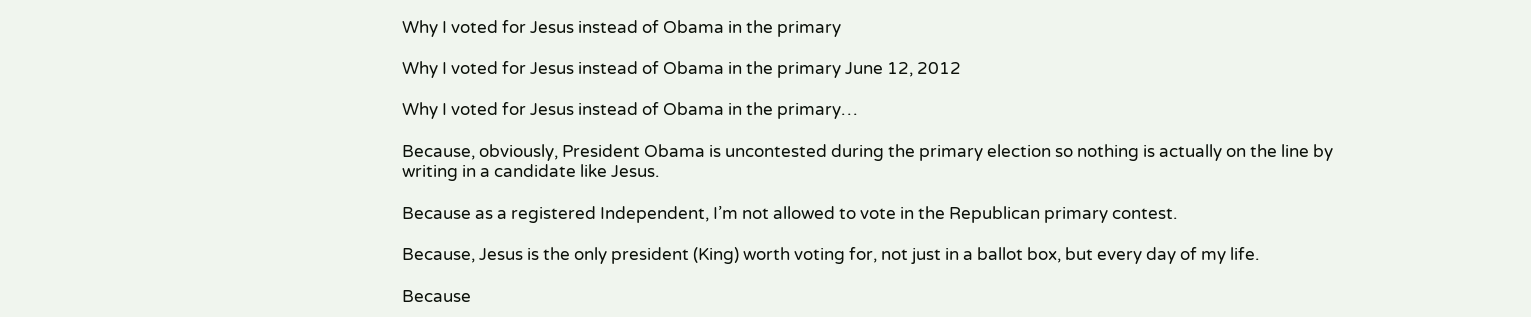Why I voted for Jesus instead of Obama in the primary

Why I voted for Jesus instead of Obama in the primary June 12, 2012

Why I voted for Jesus instead of Obama in the primary…

Because, obviously, President Obama is uncontested during the primary election so nothing is actually on the line by writing in a candidate like Jesus.

Because as a registered Independent, I’m not allowed to vote in the Republican primary contest.

Because, Jesus is the only president (King) worth voting for, not just in a ballot box, but every day of my life.

Because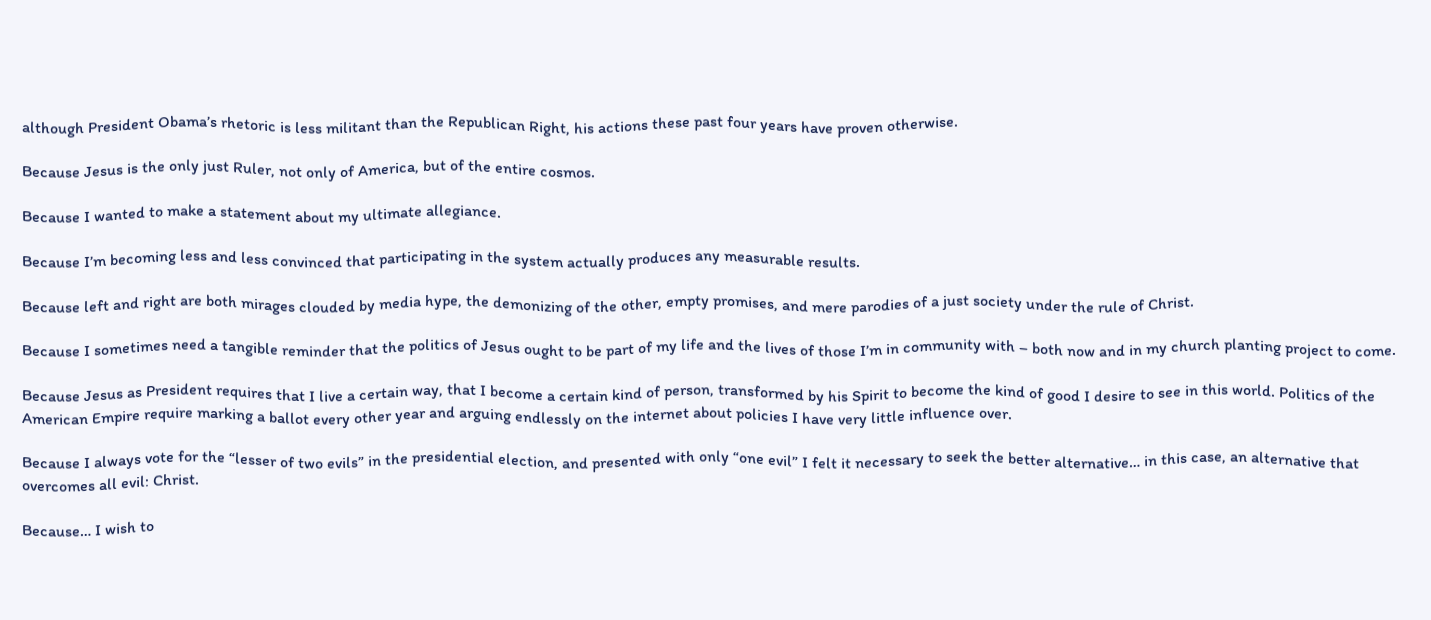although President Obama’s rhetoric is less militant than the Republican Right, his actions these past four years have proven otherwise.

Because Jesus is the only just Ruler, not only of America, but of the entire cosmos.

Because I wanted to make a statement about my ultimate allegiance.

Because I’m becoming less and less convinced that participating in the system actually produces any measurable results.

Because left and right are both mirages clouded by media hype, the demonizing of the other, empty promises, and mere parodies of a just society under the rule of Christ.

Because I sometimes need a tangible reminder that the politics of Jesus ought to be part of my life and the lives of those I’m in community with – both now and in my church planting project to come.

Because Jesus as President requires that I live a certain way, that I become a certain kind of person, transformed by his Spirit to become the kind of good I desire to see in this world. Politics of the American Empire require marking a ballot every other year and arguing endlessly on the internet about policies I have very little influence over.

Because I always vote for the “lesser of two evils” in the presidential election, and presented with only “one evil” I felt it necessary to seek the better alternative… in this case, an alternative that overcomes all evil: Christ.

Because… I wish to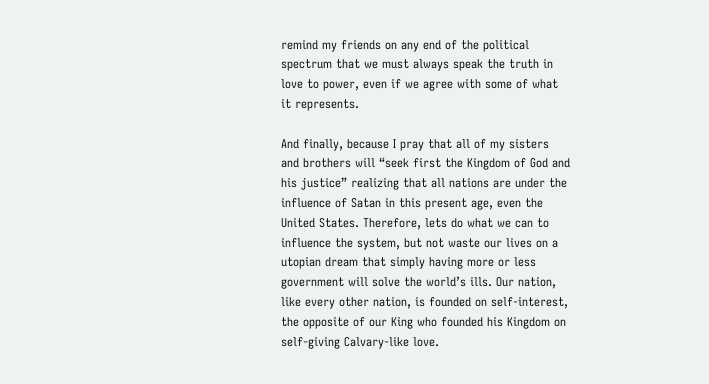remind my friends on any end of the political spectrum that we must always speak the truth in love to power, even if we agree with some of what it represents.

And finally, because I pray that all of my sisters and brothers will “seek first the Kingdom of God and his justice” realizing that all nations are under the influence of Satan in this present age, even the United States. Therefore, lets do what we can to influence the system, but not waste our lives on a utopian dream that simply having more or less government will solve the world’s ills. Our nation, like every other nation, is founded on self-interest, the opposite of our King who founded his Kingdom on self-giving Calvary-like love.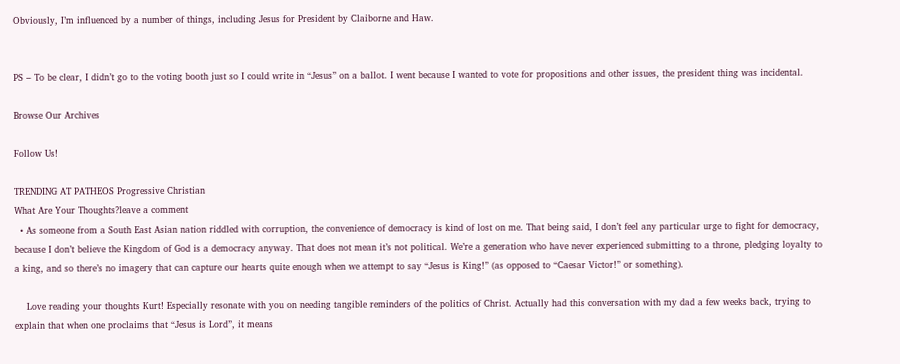Obviously, I’m influenced by a number of things, including Jesus for President by Claiborne and Haw.


PS – To be clear, I didn’t go to the voting booth just so I could write in “Jesus” on a ballot. I went because I wanted to vote for propositions and other issues, the president thing was incidental.

Browse Our Archives

Follow Us!

TRENDING AT PATHEOS Progressive Christian
What Are Your Thoughts?leave a comment
  • As someone from a South East Asian nation riddled with corruption, the convenience of democracy is kind of lost on me. That being said, I don’t feel any particular urge to fight for democracy, because I don’t believe the Kingdom of God is a democracy anyway. That does not mean it’s not political. We’re a generation who have never experienced submitting to a throne, pledging loyalty to a king, and so there’s no imagery that can capture our hearts quite enough when we attempt to say “Jesus is King!” (as opposed to “Caesar Victor!” or something).

    Love reading your thoughts Kurt! Especially resonate with you on needing tangible reminders of the politics of Christ. Actually had this conversation with my dad a few weeks back, trying to explain that when one proclaims that “Jesus is Lord”, it means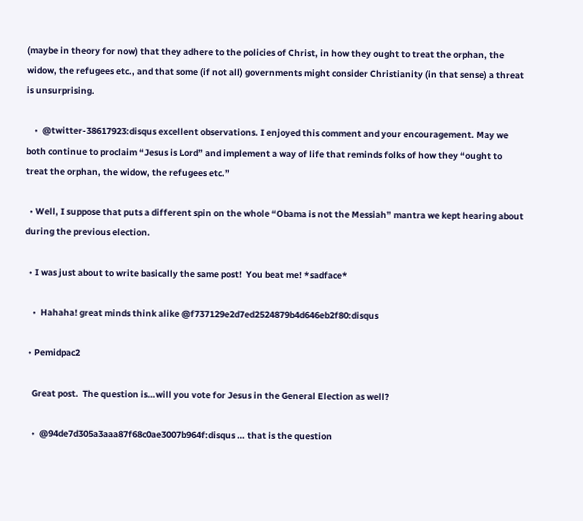(maybe in theory for now) that they adhere to the policies of Christ, in how they ought to treat the orphan, the widow, the refugees etc., and that some (if not all) governments might consider Christianity (in that sense) a threat is unsurprising.

    •  @twitter-38617923:disqus excellent observations. I enjoyed this comment and your encouragement. May we both continue to proclaim “Jesus is Lord” and implement a way of life that reminds folks of how they “ought to treat the orphan, the widow, the refugees etc.”

  • Well, I suppose that puts a different spin on the whole “Obama is not the Messiah” mantra we kept hearing about during the previous election.

  • I was just about to write basically the same post!  You beat me! *sadface*

    •  Hahaha! great minds think alike @f737129e2d7ed2524879b4d646eb2f80:disqus

  • Pemidpac2

    Great post.  The question is…will you vote for Jesus in the General Election as well?

    •  @94de7d305a3aaa87f68c0ae3007b964f:disqus … that is the question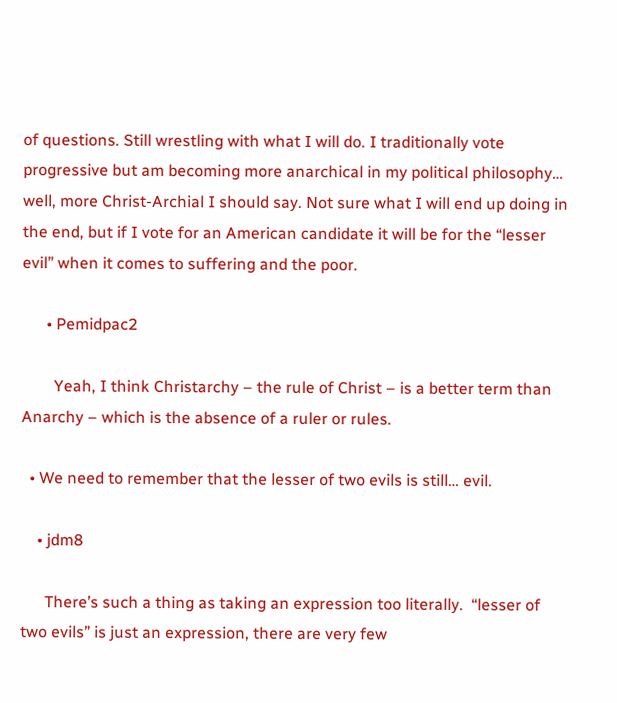of questions. Still wrestling with what I will do. I traditionally vote progressive but am becoming more anarchical in my political philosophy… well, more Christ-Archial I should say. Not sure what I will end up doing in the end, but if I vote for an American candidate it will be for the “lesser evil” when it comes to suffering and the poor.

      • Pemidpac2

        Yeah, I think Christarchy – the rule of Christ – is a better term than Anarchy – which is the absence of a ruler or rules.

  • We need to remember that the lesser of two evils is still… evil.

    • jdm8

      There’s such a thing as taking an expression too literally.  “lesser of two evils” is just an expression, there are very few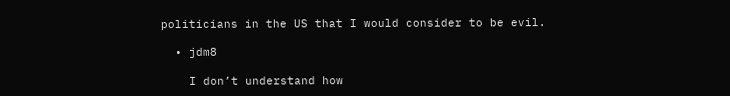politicians in the US that I would consider to be evil.

  • jdm8

    I don’t understand how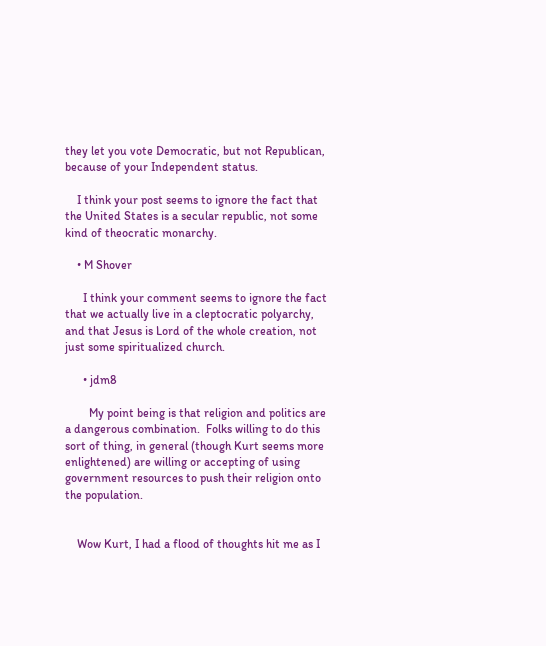they let you vote Democratic, but not Republican, because of your Independent status.

    I think your post seems to ignore the fact that the United States is a secular republic, not some kind of theocratic monarchy.

    • M Shover

      I think your comment seems to ignore the fact that we actually live in a cleptocratic polyarchy, and that Jesus is Lord of the whole creation, not just some spiritualized church.

      • jdm8

        My point being is that religion and politics are a dangerous combination.  Folks willing to do this sort of thing, in general (though Kurt seems more enlightened) are willing or accepting of using government resources to push their religion onto the population.


    Wow Kurt, I had a flood of thoughts hit me as I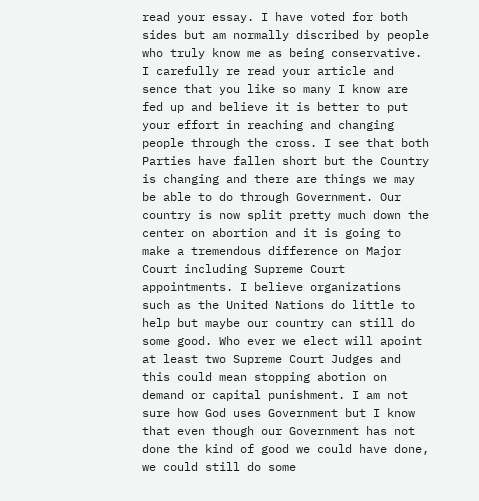read your essay. I have voted for both sides but am normally discribed by people who truly know me as being conservative. I carefully re read your article and sence that you like so many I know are fed up and believe it is better to put your effort in reaching and changing people through the cross. I see that both Parties have fallen short but the Country is changing and there are things we may be able to do through Government. Our country is now split pretty much down the center on abortion and it is going to make a tremendous difference on Major Court including Supreme Court appointments. I believe organizations such as the United Nations do little to help but maybe our country can still do some good. Who ever we elect will apoint at least two Supreme Court Judges and this could mean stopping abotion on demand or capital punishment. I am not sure how God uses Government but I know that even though our Government has not done the kind of good we could have done, we could still do some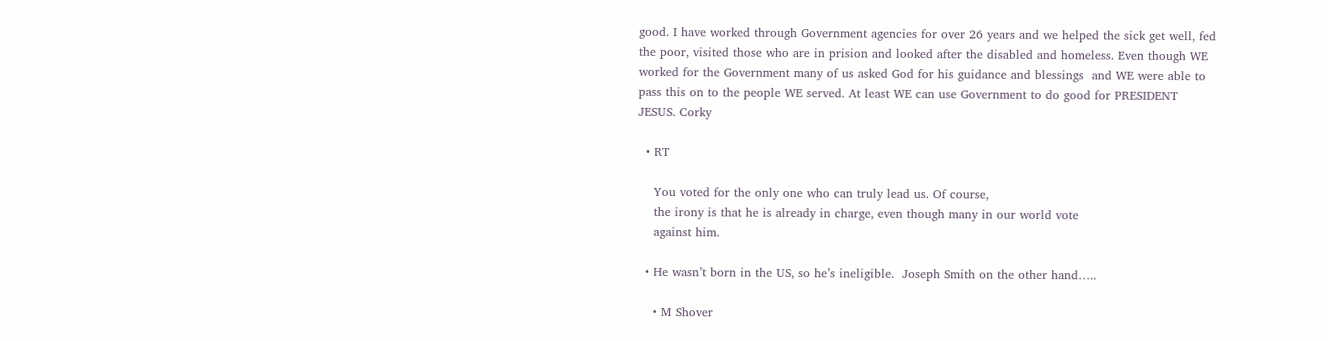good. I have worked through Government agencies for over 26 years and we helped the sick get well, fed the poor, visited those who are in prision and looked after the disabled and homeless. Even though WE worked for the Government many of us asked God for his guidance and blessings  and WE were able to pass this on to the people WE served. At least WE can use Government to do good for PRESIDENT JESUS. Corky

  • RT

    You voted for the only one who can truly lead us. Of course,
    the irony is that he is already in charge, even though many in our world vote
    against him.

  • He wasn’t born in the US, so he’s ineligible.  Joseph Smith on the other hand…..

    • M Shover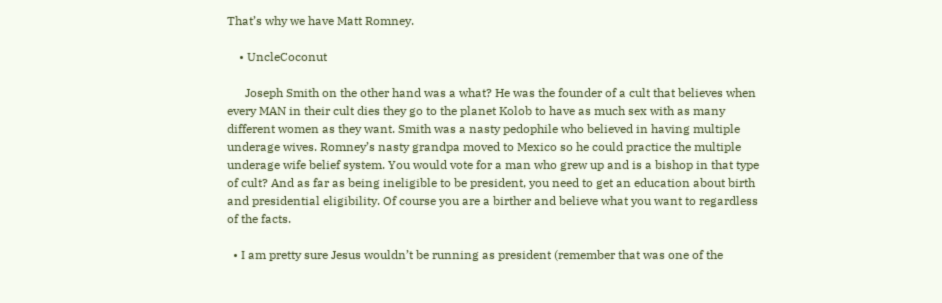That’s why we have Matt Romney.

    • UncleCoconut

      Joseph Smith on the other hand was a what? He was the founder of a cult that believes when every MAN in their cult dies they go to the planet Kolob to have as much sex with as many different women as they want. Smith was a nasty pedophile who believed in having multiple underage wives. Romney’s nasty grandpa moved to Mexico so he could practice the multiple underage wife belief system. You would vote for a man who grew up and is a bishop in that type of cult? And as far as being ineligible to be president, you need to get an education about birth and presidential eligibility. Of course you are a birther and believe what you want to regardless of the facts.

  • I am pretty sure Jesus wouldn’t be running as president (remember that was one of the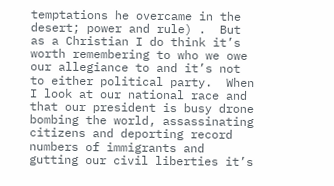temptations he overcame in the desert; power and rule) .  But as a Christian I do think it’s worth remembering to who we owe our allegiance to and it’s not to either political party.  When I look at our national race and that our president is busy drone bombing the world, assassinating citizens and deporting record numbers of immigrants and gutting our civil liberties it’s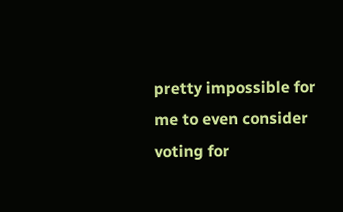pretty impossible for me to even consider voting for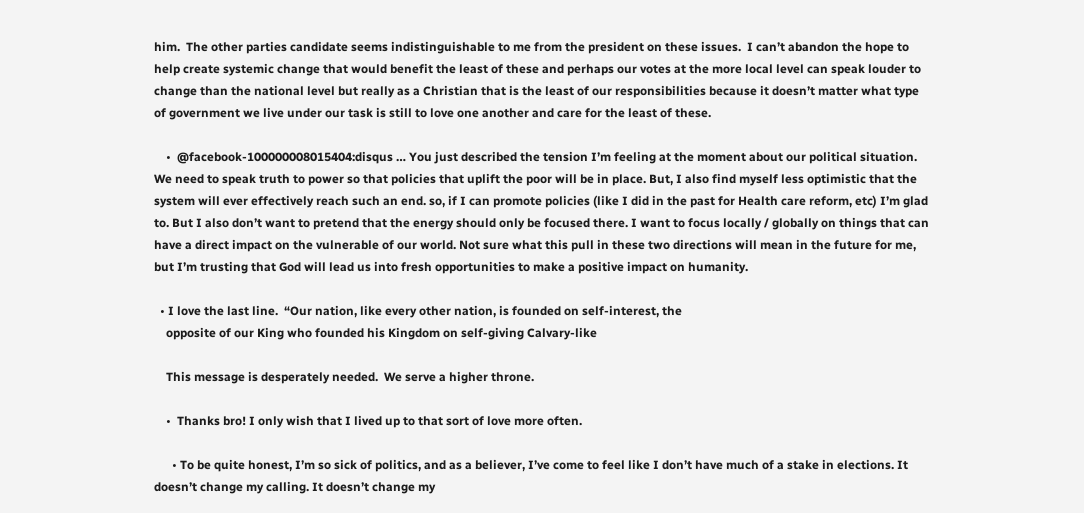him.  The other parties candidate seems indistinguishable to me from the president on these issues.  I can’t abandon the hope to help create systemic change that would benefit the least of these and perhaps our votes at the more local level can speak louder to change than the national level but really as a Christian that is the least of our responsibilities because it doesn’t matter what type of government we live under our task is still to love one another and care for the least of these.

    •  @facebook-100000008015404:disqus … You just described the tension I’m feeling at the moment about our political situation. We need to speak truth to power so that policies that uplift the poor will be in place. But, I also find myself less optimistic that the system will ever effectively reach such an end. so, if I can promote policies (like I did in the past for Health care reform, etc) I’m glad to. But I also don’t want to pretend that the energy should only be focused there. I want to focus locally / globally on things that can have a direct impact on the vulnerable of our world. Not sure what this pull in these two directions will mean in the future for me, but I’m trusting that God will lead us into fresh opportunities to make a positive impact on humanity.

  • I love the last line.  “Our nation, like every other nation, is founded on self-interest, the
    opposite of our King who founded his Kingdom on self-giving Calvary-like

    This message is desperately needed.  We serve a higher throne.

    •  Thanks bro! I only wish that I lived up to that sort of love more often.

      • To be quite honest, I’m so sick of politics, and as a believer, I’ve come to feel like I don’t have much of a stake in elections. It doesn’t change my calling. It doesn’t change my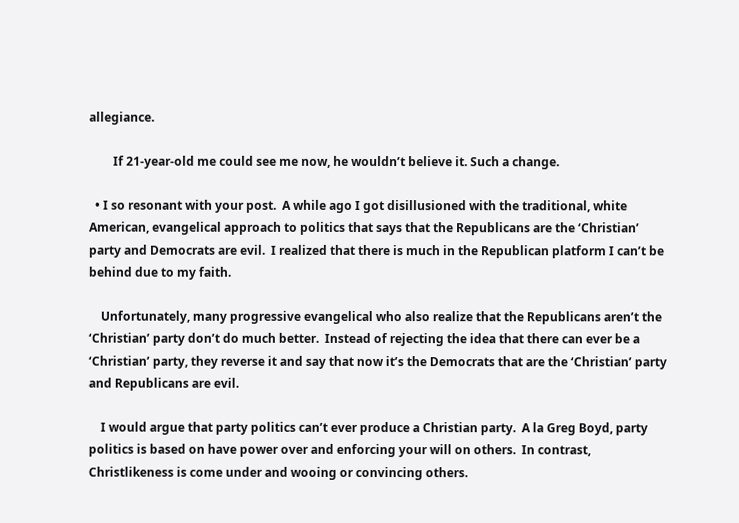allegiance.

        If 21-year-old me could see me now, he wouldn’t believe it. Such a change.

  • I so resonant with your post.  A while ago I got disillusioned with the traditional, white American, evangelical approach to politics that says that the Republicans are the ‘Christian’ party and Democrats are evil.  I realized that there is much in the Republican platform I can’t be behind due to my faith.

    Unfortunately, many progressive evangelical who also realize that the Republicans aren’t the ‘Christian’ party don’t do much better.  Instead of rejecting the idea that there can ever be a ‘Christian’ party, they reverse it and say that now it’s the Democrats that are the ‘Christian’ party and Republicans are evil.

    I would argue that party politics can’t ever produce a Christian party.  A la Greg Boyd, party politics is based on have power over and enforcing your will on others.  In contrast, Christlikeness is come under and wooing or convincing others.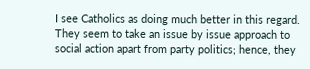I see Catholics as doing much better in this regard.  They seem to take an issue by issue approach to social action apart from party politics; hence, they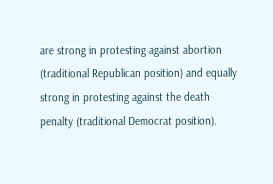are strong in protesting against abortion (traditional Republican position) and equally strong in protesting against the death penalty (traditional Democrat position).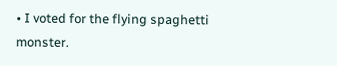• I voted for the flying spaghetti monster.